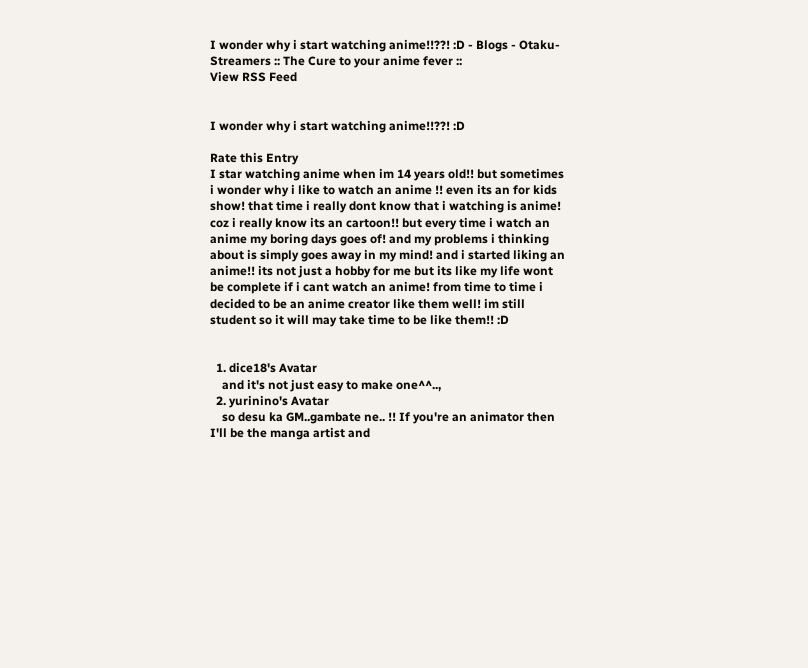I wonder why i start watching anime!!??! :D - Blogs - Otaku-Streamers :: The Cure to your anime fever ::
View RSS Feed


I wonder why i start watching anime!!??! :D

Rate this Entry
I star watching anime when im 14 years old!! but sometimes i wonder why i like to watch an anime !! even its an for kids show! that time i really dont know that i watching is anime! coz i really know its an cartoon!! but every time i watch an anime my boring days goes of! and my problems i thinking about is simply goes away in my mind! and i started liking an anime!! its not just a hobby for me but its like my life wont be complete if i cant watch an anime! from time to time i decided to be an anime creator like them well! im still student so it will may take time to be like them!! :D


  1. dice18's Avatar
    and it's not just easy to make one^^..,
  2. yurinino's Avatar
    so desu ka GM..gambate ne.. !! If you're an animator then I'll be the manga artist and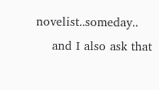novelist..someday..
    and I also ask that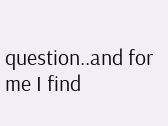question..and for me I find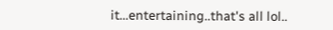it...entertaining..that's all lol..